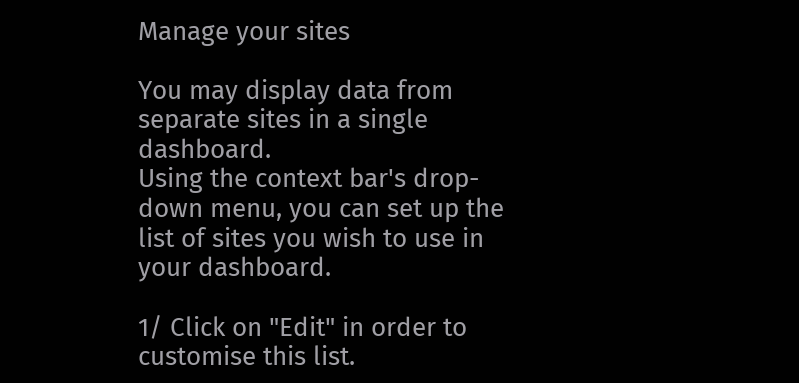Manage your sites

You may display data from separate sites in a single dashboard.
Using the context bar's drop-down menu, you can set up the list of sites you wish to use in your dashboard.

1/ Click on "Edit" in order to customise this list.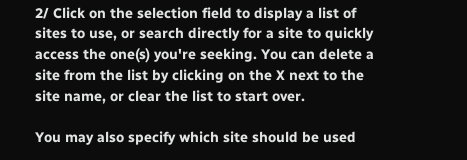2/ Click on the selection field to display a list of sites to use, or search directly for a site to quickly access the one(s) you're seeking. You can delete a site from the list by clicking on the X next to the site name, or clear the list to start over.

You may also specify which site should be used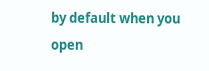by default when you open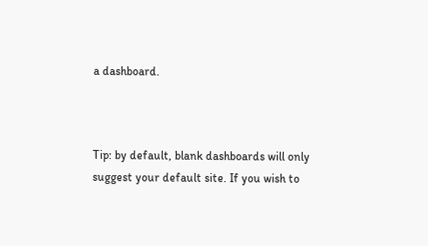a dashboard.



Tip: by default, blank dashboards will only suggest your default site. If you wish to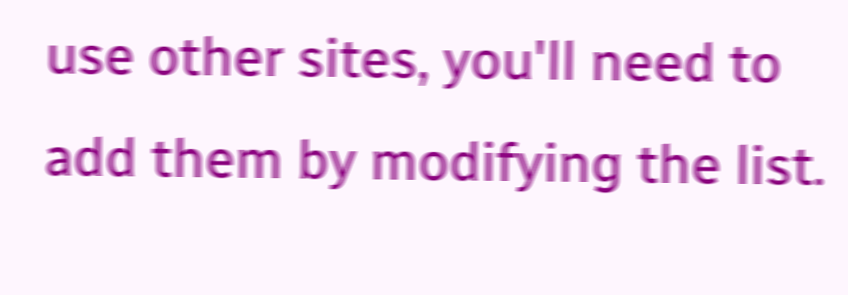use other sites, you'll need to add them by modifying the list.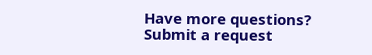Have more questions? Submit a request